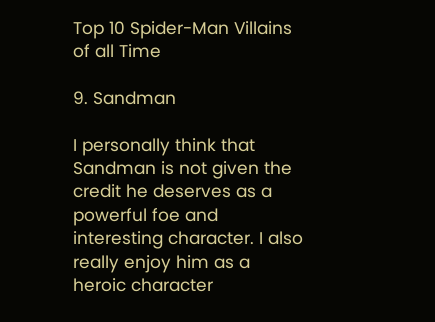Top 10 Spider-Man Villains of all Time

9. Sandman

I personally think that Sandman is not given the credit he deserves as a powerful foe and interesting character. I also really enjoy him as a heroic character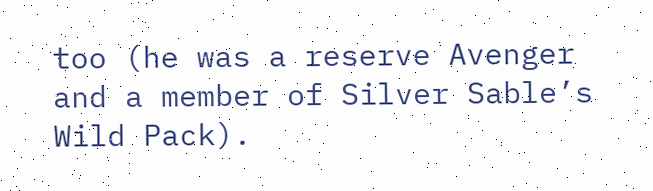too (he was a reserve Avenger and a member of Silver Sable’s Wild Pack).